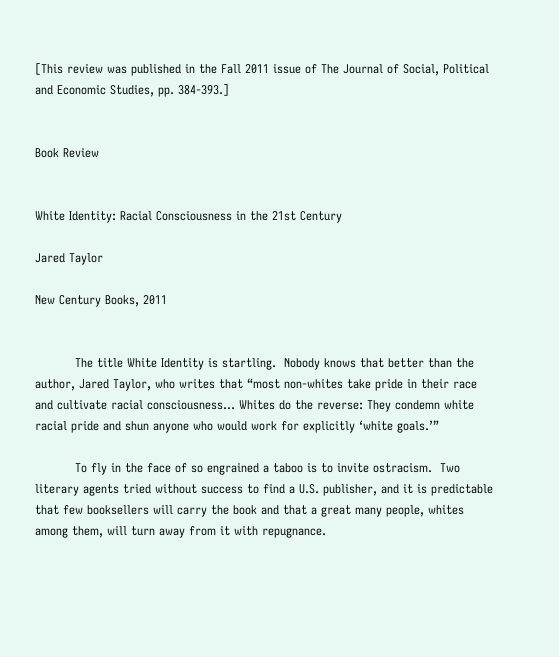[This review was published in the Fall 2011 issue of The Journal of Social, Political and Economic Studies, pp. 384-393.]


Book Review


White Identity: Racial Consciousness in the 21st Century

Jared Taylor

New Century Books, 2011


          The title White Identity is startling.  Nobody knows that better than the author, Jared Taylor, who writes that “most non-whites take pride in their race and cultivate racial consciousness… Whites do the reverse: They condemn white racial pride and shun anyone who would work for explicitly ‘white goals.’”

          To fly in the face of so engrained a taboo is to invite ostracism.  Two literary agents tried without success to find a U.S. publisher, and it is predictable that few booksellers will carry the book and that a great many people, whites among them, will turn away from it with repugnance.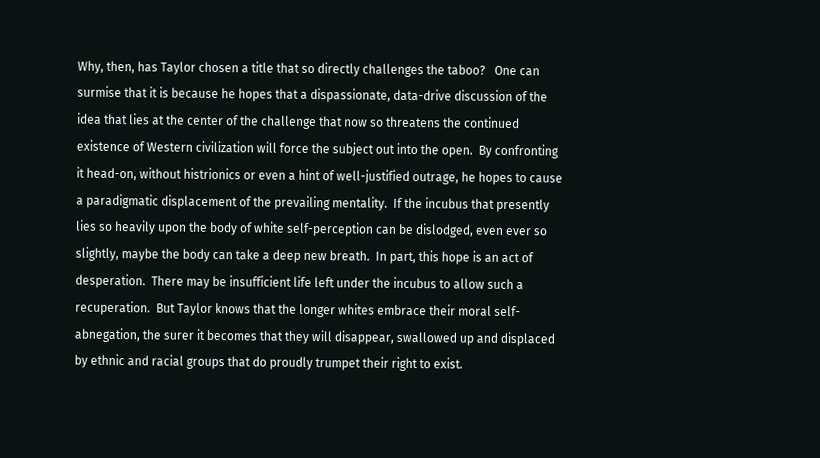Why, then, has Taylor chosen a title that so directly challenges the taboo?   One can surmise that it is because he hopes that a dispassionate, data-drive discussion of the idea that lies at the center of the challenge that now so threatens the continued existence of Western civilization will force the subject out into the open.  By confronting it head-on, without histrionics or even a hint of well-justified outrage, he hopes to cause a paradigmatic displacement of the prevailing mentality.  If the incubus that presently lies so heavily upon the body of white self-perception can be dislodged, even ever so slightly, maybe the body can take a deep new breath.  In part, this hope is an act of desperation.  There may be insufficient life left under the incubus to allow such a recuperation.  But Taylor knows that the longer whites embrace their moral self-abnegation, the surer it becomes that they will disappear, swallowed up and displaced by ethnic and racial groups that do proudly trumpet their right to exist.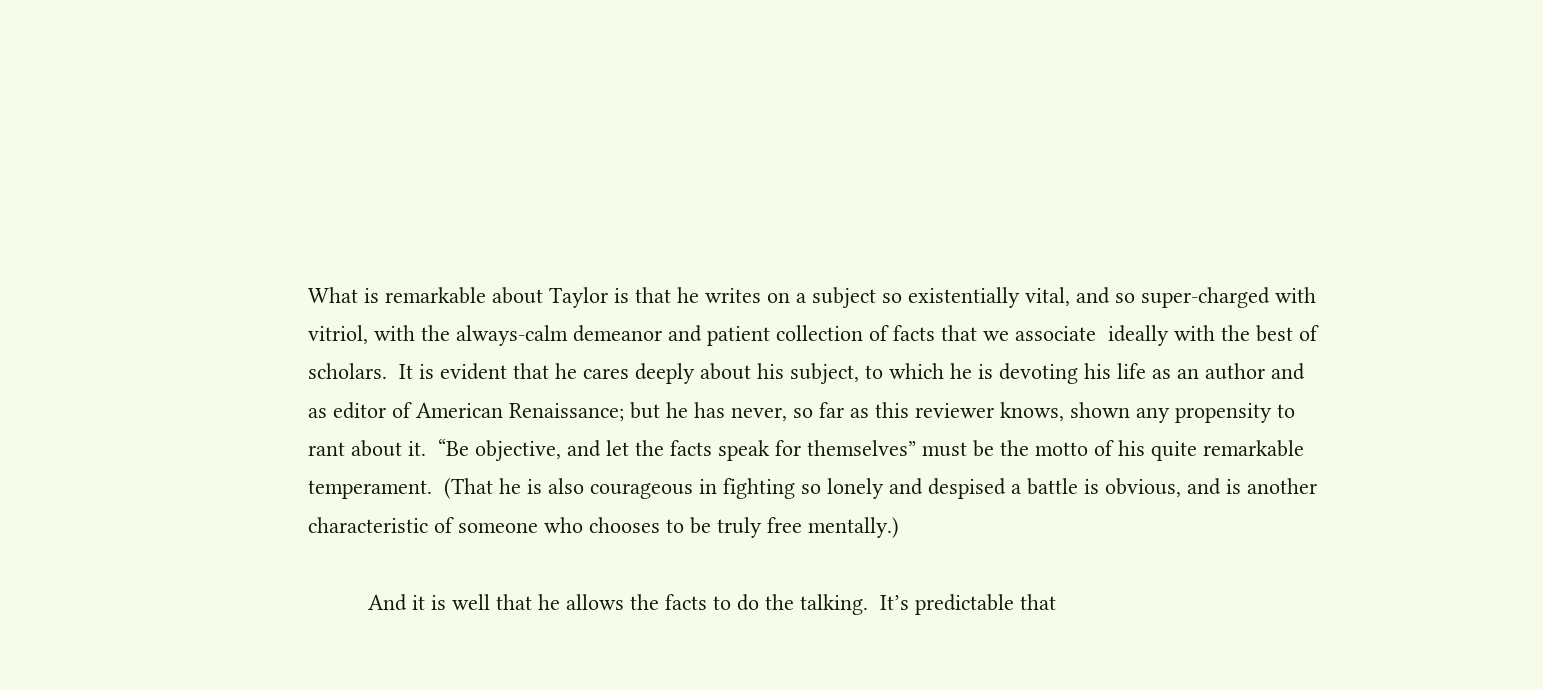What is remarkable about Taylor is that he writes on a subject so existentially vital, and so super-charged with vitriol, with the always-calm demeanor and patient collection of facts that we associate  ideally with the best of scholars.  It is evident that he cares deeply about his subject, to which he is devoting his life as an author and as editor of American Renaissance; but he has never, so far as this reviewer knows, shown any propensity to rant about it.  “Be objective, and let the facts speak for themselves” must be the motto of his quite remarkable temperament.  (That he is also courageous in fighting so lonely and despised a battle is obvious, and is another characteristic of someone who chooses to be truly free mentally.)

          And it is well that he allows the facts to do the talking.  It’s predictable that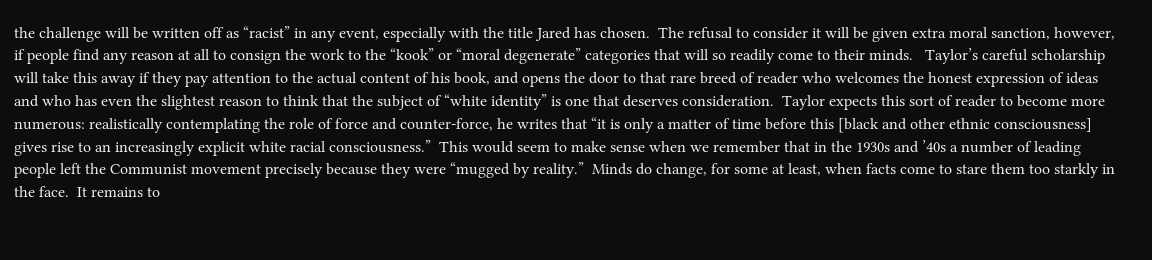the challenge will be written off as “racist” in any event, especially with the title Jared has chosen.  The refusal to consider it will be given extra moral sanction, however, if people find any reason at all to consign the work to the “kook” or “moral degenerate” categories that will so readily come to their minds.   Taylor’s careful scholarship will take this away if they pay attention to the actual content of his book, and opens the door to that rare breed of reader who welcomes the honest expression of ideas and who has even the slightest reason to think that the subject of “white identity” is one that deserves consideration.  Taylor expects this sort of reader to become more numerous: realistically contemplating the role of force and counter-force, he writes that “it is only a matter of time before this [black and other ethnic consciousness] gives rise to an increasingly explicit white racial consciousness.”  This would seem to make sense when we remember that in the 1930s and ’40s a number of leading people left the Communist movement precisely because they were “mugged by reality.”  Minds do change, for some at least, when facts come to stare them too starkly in the face.  It remains to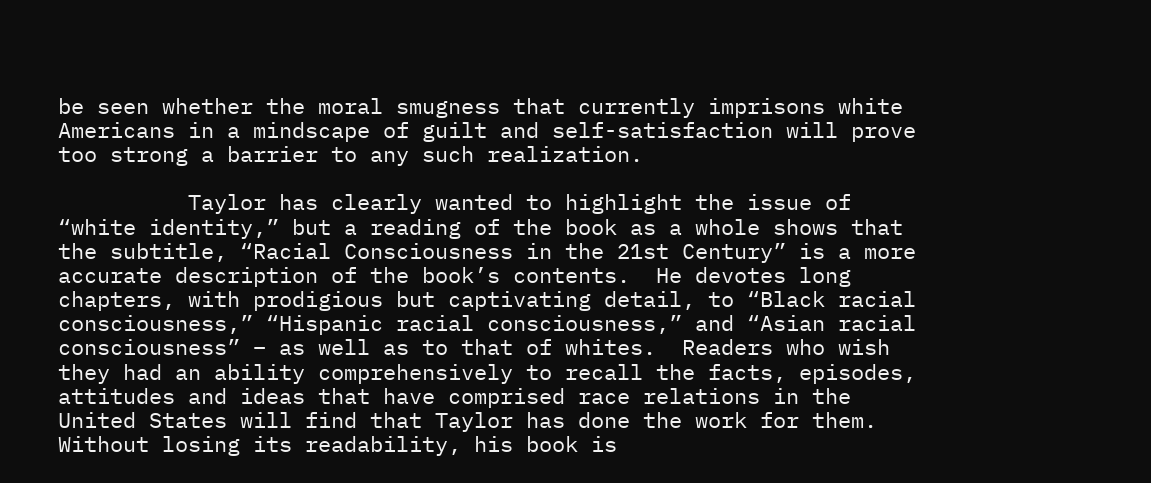be seen whether the moral smugness that currently imprisons white Americans in a mindscape of guilt and self-satisfaction will prove too strong a barrier to any such realization.

          Taylor has clearly wanted to highlight the issue of “white identity,” but a reading of the book as a whole shows that the subtitle, “Racial Consciousness in the 21st Century” is a more accurate description of the book’s contents.  He devotes long chapters, with prodigious but captivating detail, to “Black racial consciousness,” “Hispanic racial consciousness,” and “Asian racial consciousness” – as well as to that of whites.  Readers who wish they had an ability comprehensively to recall the facts, episodes, attitudes and ideas that have comprised race relations in the United States will find that Taylor has done the work for them.  Without losing its readability, his book is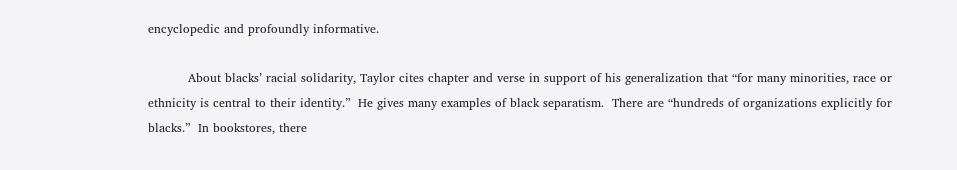encyclopedic and profoundly informative.

          About blacks’ racial solidarity, Taylor cites chapter and verse in support of his generalization that “for many minorities, race or ethnicity is central to their identity.”  He gives many examples of black separatism.  There are “hundreds of organizations explicitly for blacks.”  In bookstores, there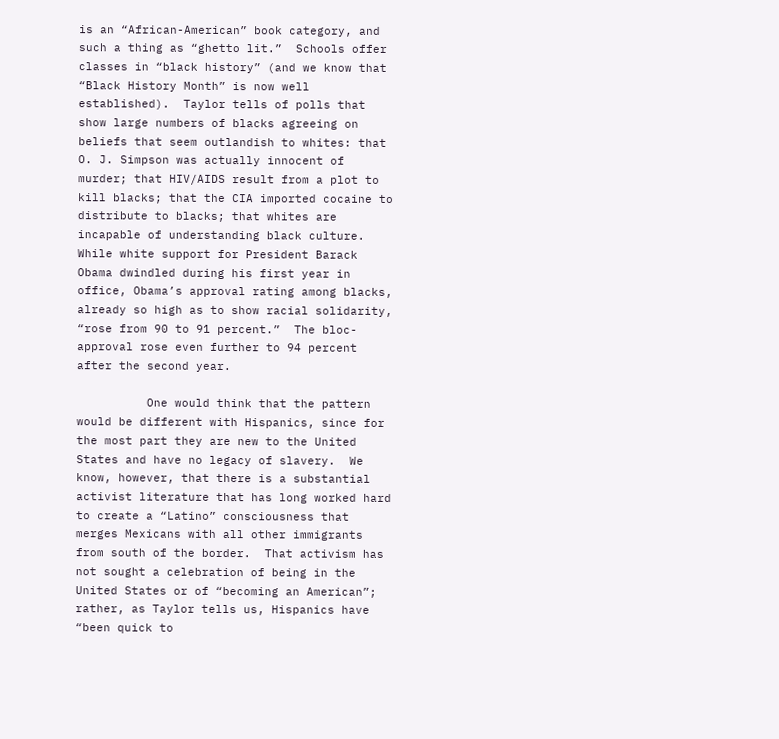is an “African-American” book category, and such a thing as “ghetto lit.”  Schools offer classes in “black history” (and we know that  “Black History Month” is now well established).  Taylor tells of polls that show large numbers of blacks agreeing on beliefs that seem outlandish to whites: that O. J. Simpson was actually innocent of murder; that HIV/AIDS result from a plot to kill blacks; that the CIA imported cocaine to distribute to blacks; that whites are incapable of understanding black culture.  While white support for President Barack Obama dwindled during his first year in office, Obama’s approval rating among blacks, already so high as to show racial solidarity, “rose from 90 to 91 percent.”  The bloc- approval rose even further to 94 percent after the second year.

          One would think that the pattern would be different with Hispanics, since for the most part they are new to the United States and have no legacy of slavery.  We know, however, that there is a substantial activist literature that has long worked hard to create a “Latino” consciousness that merges Mexicans with all other immigrants from south of the border.  That activism has not sought a celebration of being in the United States or of “becoming an American”; rather, as Taylor tells us, Hispanics have “been quick to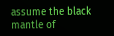assume the black mantle of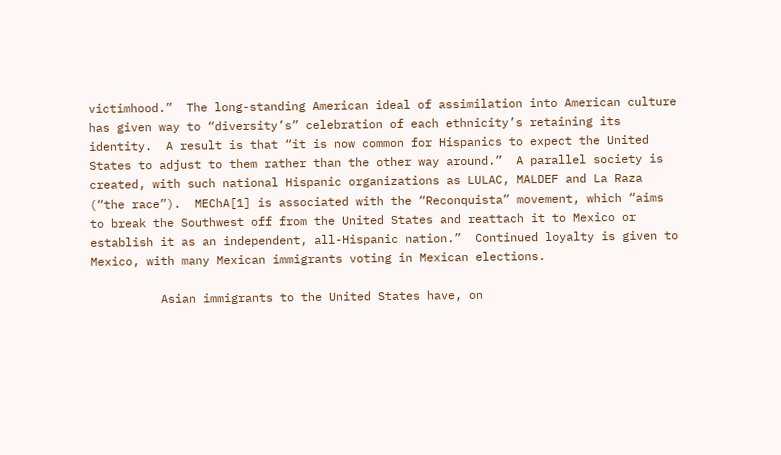victimhood.”  The long-standing American ideal of assimilation into American culture has given way to “diversity’s” celebration of each ethnicity’s retaining its identity.  A result is that “it is now common for Hispanics to expect the United States to adjust to them rather than the other way around.”  A parallel society is created, with such national Hispanic organizations as LULAC, MALDEF and La Raza (“the race”).  MEChA[1] is associated with the “Reconquista” movement, which “aims to break the Southwest off from the United States and reattach it to Mexico or establish it as an independent, all-Hispanic nation.”  Continued loyalty is given to Mexico, with many Mexican immigrants voting in Mexican elections.

          Asian immigrants to the United States have, on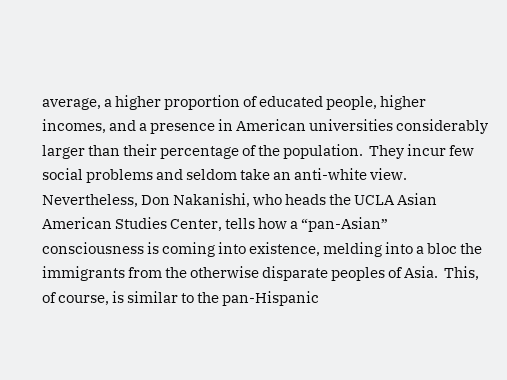average, a higher proportion of educated people, higher incomes, and a presence in American universities considerably larger than their percentage of the population.  They incur few social problems and seldom take an anti-white view.  Nevertheless, Don Nakanishi, who heads the UCLA Asian American Studies Center, tells how a “pan-Asian” consciousness is coming into existence, melding into a bloc the immigrants from the otherwise disparate peoples of Asia.  This, of course, is similar to the pan-Hispanic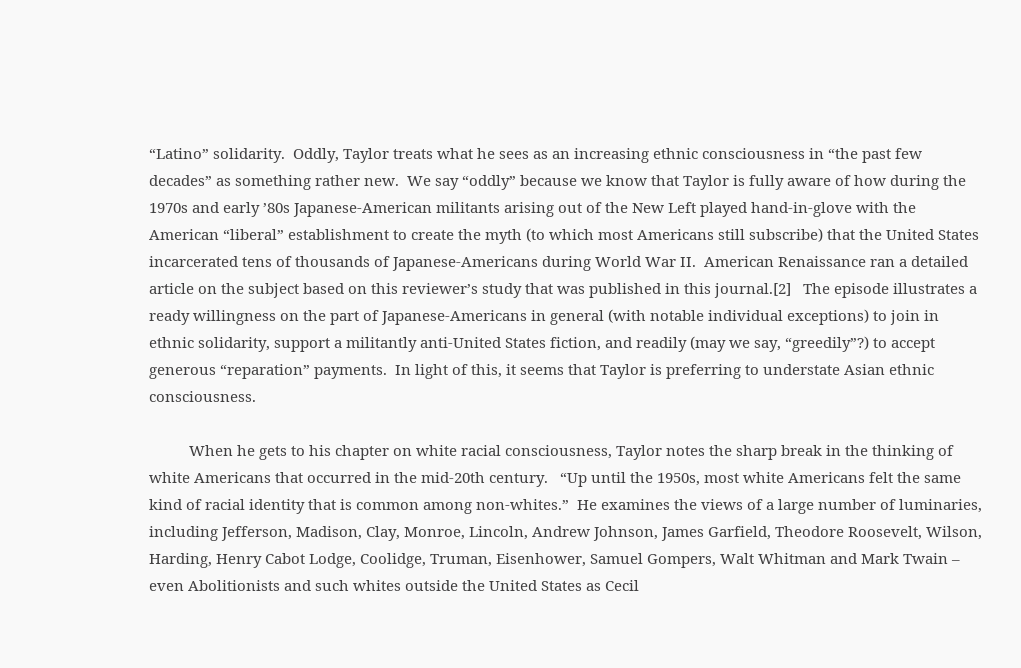“Latino” solidarity.  Oddly, Taylor treats what he sees as an increasing ethnic consciousness in “the past few decades” as something rather new.  We say “oddly” because we know that Taylor is fully aware of how during the 1970s and early ’80s Japanese-American militants arising out of the New Left played hand-in-glove with the American “liberal” establishment to create the myth (to which most Americans still subscribe) that the United States incarcerated tens of thousands of Japanese-Americans during World War II.  American Renaissance ran a detailed article on the subject based on this reviewer’s study that was published in this journal.[2]   The episode illustrates a ready willingness on the part of Japanese-Americans in general (with notable individual exceptions) to join in ethnic solidarity, support a militantly anti-United States fiction, and readily (may we say, “greedily”?) to accept generous “reparation” payments.  In light of this, it seems that Taylor is preferring to understate Asian ethnic consciousness.

          When he gets to his chapter on white racial consciousness, Taylor notes the sharp break in the thinking of white Americans that occurred in the mid-20th century.   “Up until the 1950s, most white Americans felt the same kind of racial identity that is common among non-whites.”  He examines the views of a large number of luminaries, including Jefferson, Madison, Clay, Monroe, Lincoln, Andrew Johnson, James Garfield, Theodore Roosevelt, Wilson, Harding, Henry Cabot Lodge, Coolidge, Truman, Eisenhower, Samuel Gompers, Walt Whitman and Mark Twain – even Abolitionists and such whites outside the United States as Cecil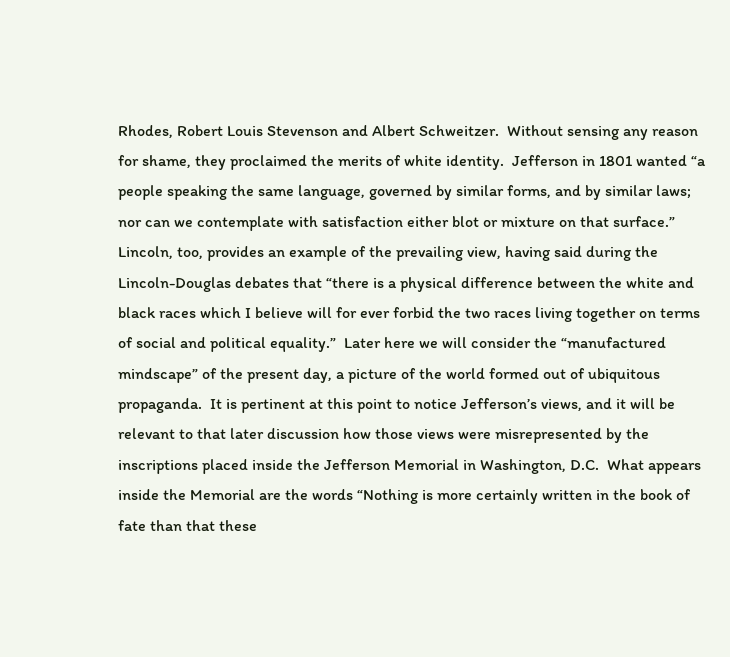Rhodes, Robert Louis Stevenson and Albert Schweitzer.  Without sensing any reason for shame, they proclaimed the merits of white identity.  Jefferson in 1801 wanted “a people speaking the same language, governed by similar forms, and by similar laws; nor can we contemplate with satisfaction either blot or mixture on that surface.”  Lincoln, too, provides an example of the prevailing view, having said during the Lincoln-Douglas debates that “there is a physical difference between the white and black races which I believe will for ever forbid the two races living together on terms of social and political equality.”  Later here we will consider the “manufactured mindscape” of the present day, a picture of the world formed out of ubiquitous propaganda.  It is pertinent at this point to notice Jefferson’s views, and it will be relevant to that later discussion how those views were misrepresented by the inscriptions placed inside the Jefferson Memorial in Washington, D.C.  What appears inside the Memorial are the words “Nothing is more certainly written in the book of fate than that these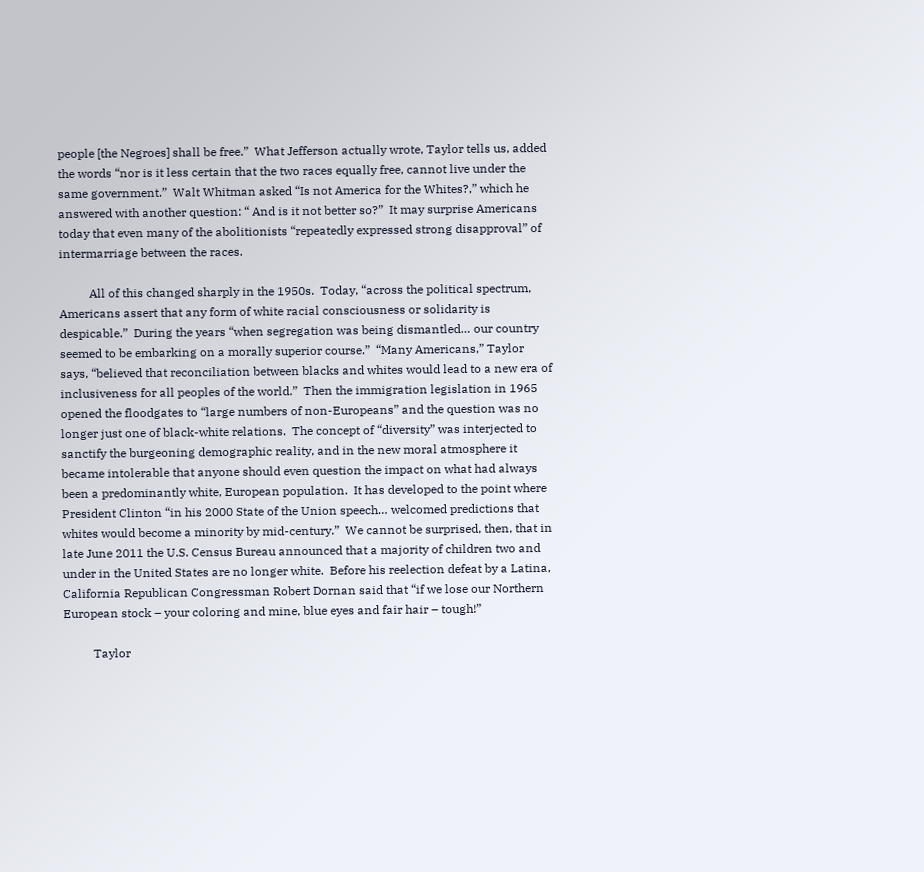people [the Negroes] shall be free.”  What Jefferson actually wrote, Taylor tells us, added the words “nor is it less certain that the two races equally free, cannot live under the same government.”  Walt Whitman asked “Is not America for the Whites?,” which he answered with another question: “ And is it not better so?”  It may surprise Americans today that even many of the abolitionists “repeatedly expressed strong disapproval” of intermarriage between the races.

          All of this changed sharply in the 1950s.  Today, “across the political spectrum, Americans assert that any form of white racial consciousness or solidarity is despicable.”  During the years “when segregation was being dismantled… our country seemed to be embarking on a morally superior course.”  “Many Americans,” Taylor says, “believed that reconciliation between blacks and whites would lead to a new era of inclusiveness for all peoples of the world.”  Then the immigration legislation in 1965 opened the floodgates to “large numbers of non-Europeans” and the question was no longer just one of black-white relations.  The concept of “diversity” was interjected to sanctify the burgeoning demographic reality, and in the new moral atmosphere it became intolerable that anyone should even question the impact on what had always been a predominantly white, European population.  It has developed to the point where President Clinton “in his 2000 State of the Union speech… welcomed predictions that whites would become a minority by mid-century.”  We cannot be surprised, then, that in late June 2011 the U.S. Census Bureau announced that a majority of children two and under in the United States are no longer white.  Before his reelection defeat by a Latina, California Republican Congressman Robert Dornan said that “if we lose our Northern European stock – your coloring and mine, blue eyes and fair hair – tough!”

          Taylor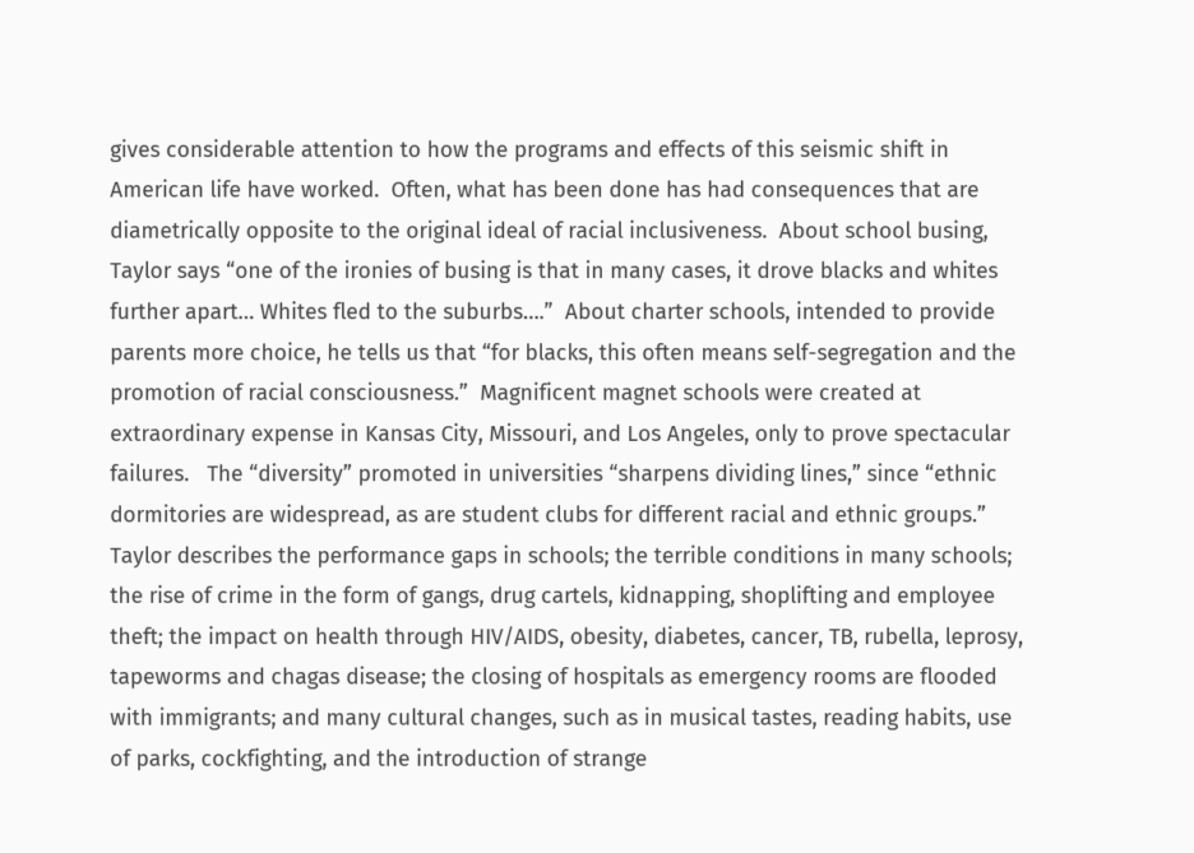gives considerable attention to how the programs and effects of this seismic shift in American life have worked.  Often, what has been done has had consequences that are diametrically opposite to the original ideal of racial inclusiveness.  About school busing, Taylor says “one of the ironies of busing is that in many cases, it drove blacks and whites further apart… Whites fled to the suburbs….”  About charter schools, intended to provide parents more choice, he tells us that “for blacks, this often means self-segregation and the promotion of racial consciousness.”  Magnificent magnet schools were created at extraordinary expense in Kansas City, Missouri, and Los Angeles, only to prove spectacular failures.   The “diversity” promoted in universities “sharpens dividing lines,” since “ethnic dormitories are widespread, as are student clubs for different racial and ethnic groups.”  Taylor describes the performance gaps in schools; the terrible conditions in many schools; the rise of crime in the form of gangs, drug cartels, kidnapping, shoplifting and employee theft; the impact on health through HIV/AIDS, obesity, diabetes, cancer, TB, rubella, leprosy, tapeworms and chagas disease; the closing of hospitals as emergency rooms are flooded with immigrants; and many cultural changes, such as in musical tastes, reading habits, use of parks, cockfighting, and the introduction of strange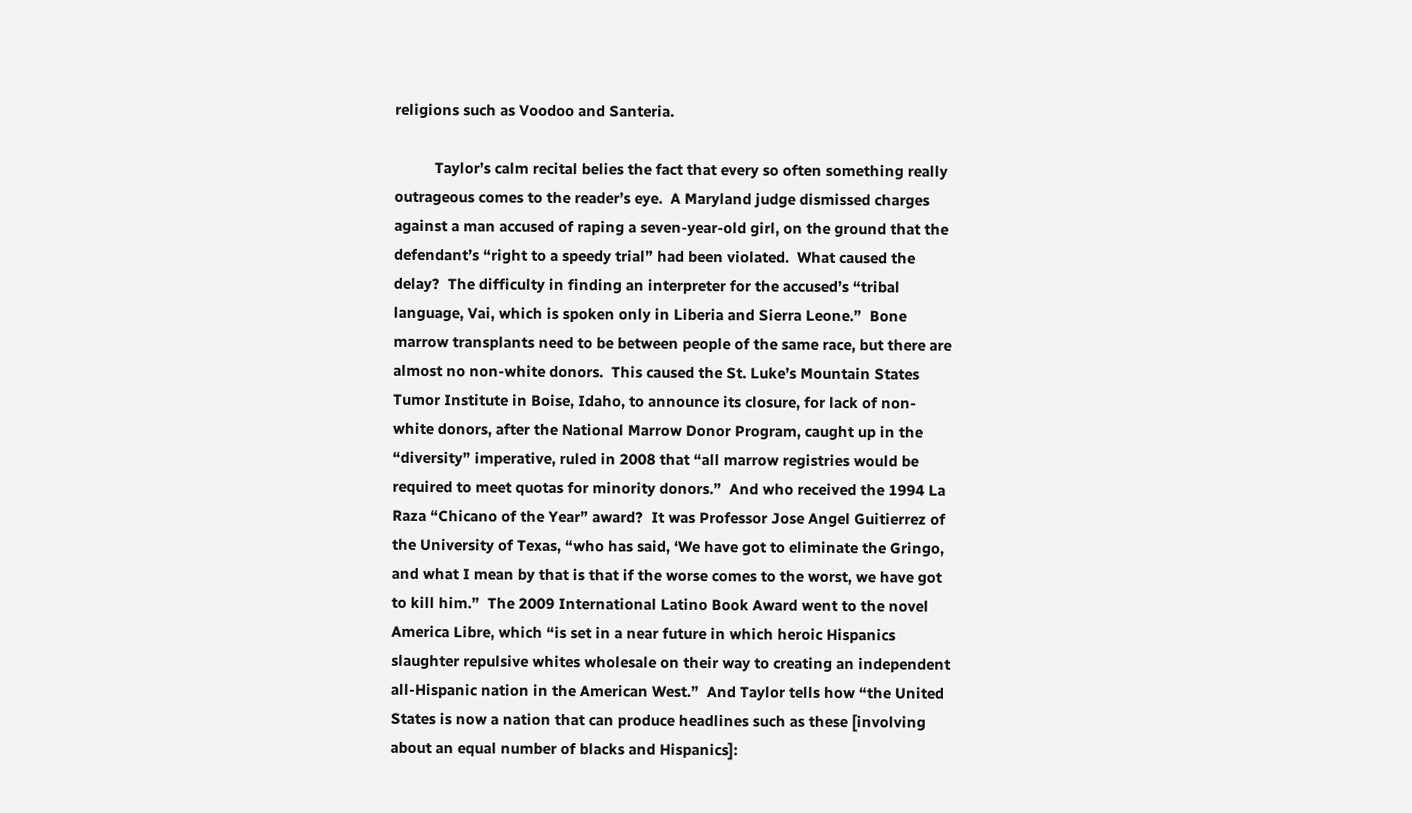religions such as Voodoo and Santeria.

          Taylor’s calm recital belies the fact that every so often something really outrageous comes to the reader’s eye.  A Maryland judge dismissed charges against a man accused of raping a seven-year-old girl, on the ground that the defendant’s “right to a speedy trial” had been violated.  What caused the delay?  The difficulty in finding an interpreter for the accused’s “tribal language, Vai, which is spoken only in Liberia and Sierra Leone.”  Bone marrow transplants need to be between people of the same race, but there are almost no non-white donors.  This caused the St. Luke’s Mountain States Tumor Institute in Boise, Idaho, to announce its closure, for lack of non-white donors, after the National Marrow Donor Program, caught up in the “diversity” imperative, ruled in 2008 that “all marrow registries would be required to meet quotas for minority donors.”  And who received the 1994 La Raza “Chicano of the Year” award?  It was Professor Jose Angel Guitierrez of the University of Texas, “who has said, ‘We have got to eliminate the Gringo, and what I mean by that is that if the worse comes to the worst, we have got to kill him.”  The 2009 International Latino Book Award went to the novel America Libre, which “is set in a near future in which heroic Hispanics slaughter repulsive whites wholesale on their way to creating an independent all-Hispanic nation in the American West.”  And Taylor tells how “the United States is now a nation that can produce headlines such as these [involving about an equal number of blacks and Hispanics]: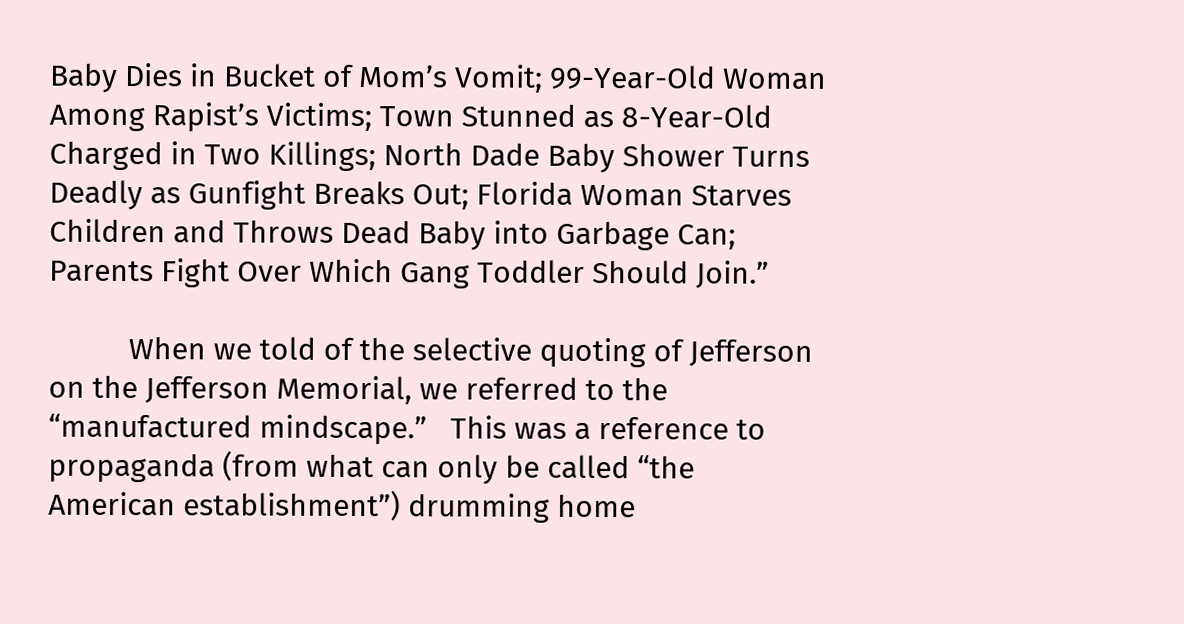Baby Dies in Bucket of Mom’s Vomit; 99-Year-Old Woman Among Rapist’s Victims; Town Stunned as 8-Year-Old Charged in Two Killings; North Dade Baby Shower Turns Deadly as Gunfight Breaks Out; Florida Woman Starves Children and Throws Dead Baby into Garbage Can; Parents Fight Over Which Gang Toddler Should Join.”

          When we told of the selective quoting of Jefferson on the Jefferson Memorial, we referred to the “manufactured mindscape.”   This was a reference to propaganda (from what can only be called “the American establishment”) drumming home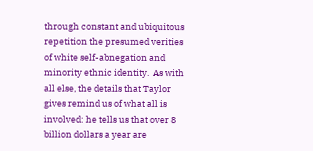through constant and ubiquitous repetition the presumed verities of white self-abnegation and minority ethnic identity.  As with all else, the details that Taylor gives remind us of what all is involved: he tells us that over 8 billion dollars a year are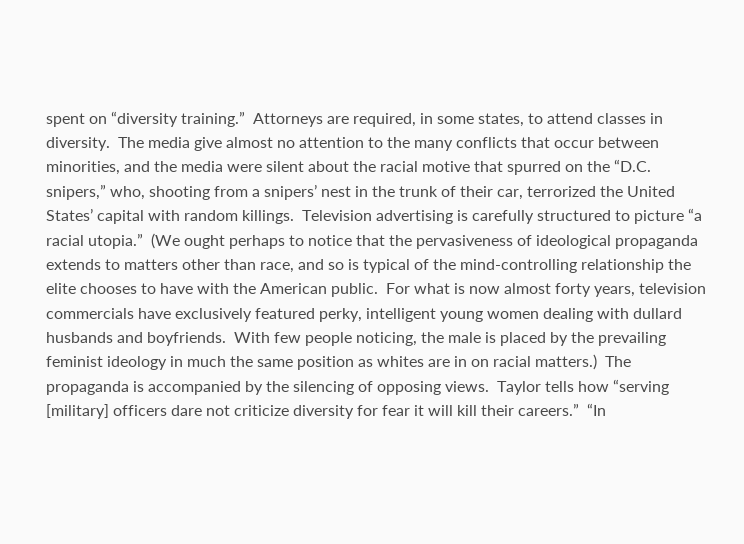spent on “diversity training.”  Attorneys are required, in some states, to attend classes in diversity.  The media give almost no attention to the many conflicts that occur between minorities, and the media were silent about the racial motive that spurred on the “D.C. snipers,” who, shooting from a snipers’ nest in the trunk of their car, terrorized the United States’ capital with random killings.  Television advertising is carefully structured to picture “a racial utopia.”  (We ought perhaps to notice that the pervasiveness of ideological propaganda extends to matters other than race, and so is typical of the mind-controlling relationship the elite chooses to have with the American public.  For what is now almost forty years, television commercials have exclusively featured perky, intelligent young women dealing with dullard husbands and boyfriends.  With few people noticing, the male is placed by the prevailing feminist ideology in much the same position as whites are in on racial matters.)  The propaganda is accompanied by the silencing of opposing views.  Taylor tells how “serving [military] officers dare not criticize diversity for fear it will kill their careers.”  “In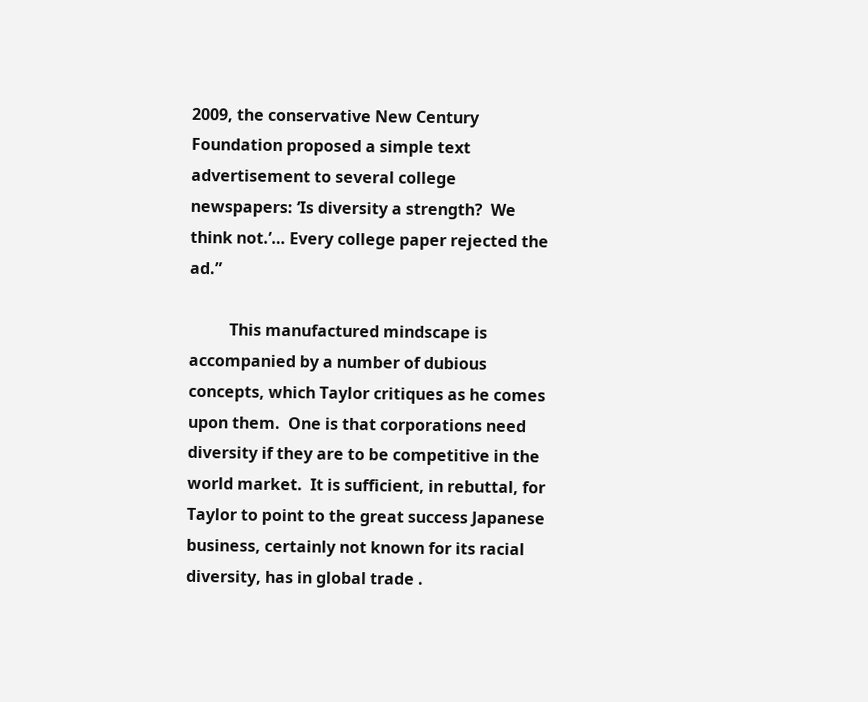2009, the conservative New Century Foundation proposed a simple text advertisement to several college newspapers: ‘Is diversity a strength?  We think not.’… Every college paper rejected the ad.”

          This manufactured mindscape is accompanied by a number of dubious concepts, which Taylor critiques as he comes upon them.  One is that corporations need diversity if they are to be competitive in the world market.  It is sufficient, in rebuttal, for Taylor to point to the great success Japanese business, certainly not known for its racial diversity, has in global trade .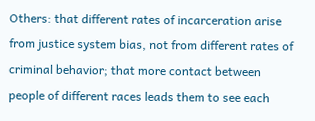Others: that different rates of incarceration arise from justice system bias, not from different rates of criminal behavior; that more contact between people of different races leads them to see each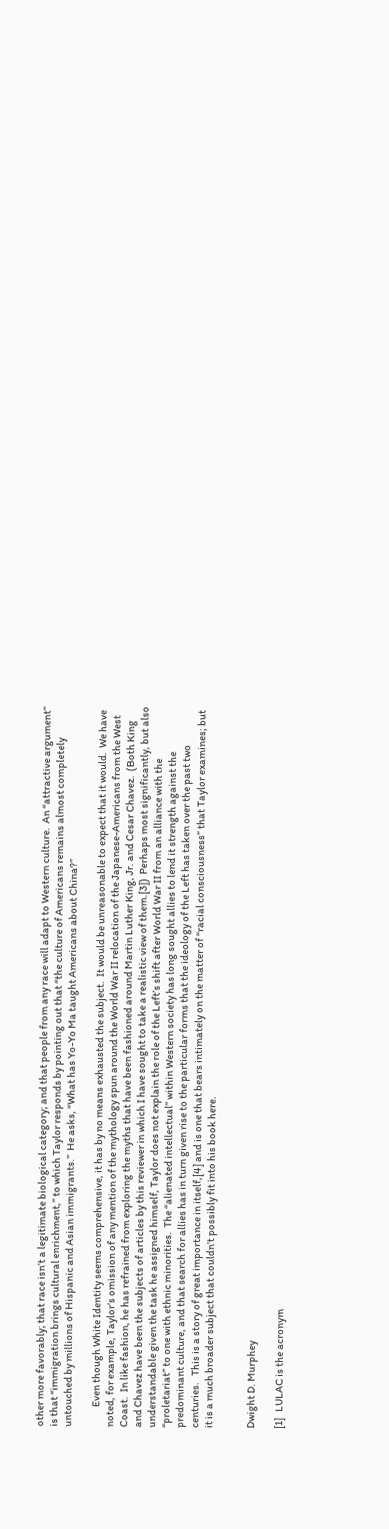other more favorably; that race isn’t a legitimate biological category; and that people from any race will adapt to Western culture.  An “attractive argument” is that “immigration brings cultural enrichment,” to which Taylor responds by pointing out that “the culture of Americans remains almost completely untouched by millions of Hispanic and Asian immigrants.”  He asks, “What has Yo-Yo Ma taught Americans about China?”

          Even though White Identity seems comprehensive, it has by no means exhausted the subject.  It would be unreasonable to expect that it would.  We have noted, for example, Taylor’s omission of any mention of the mythology spun around the World War II relocation of the Japanese-Americans from the West Coast.  In like fashion, he has refrained from exploring the myths that have been fashioned around Martin Luther King, Jr. and Cesar Chavez.  (Both King and Chavez have been the subjects of articles by this reviewer in which I have sought to take a realistic view of them.[3])  Perhaps most significantly, but also understandable given the task he assigned himself, Taylor does not explain the role of the Left’s shift after World War II from an alliance with the “proletariat” to one with ethnic minorities.  The “alienated intellectual” within Western society has long sought allies to lend it strength against the predominant culture, and that search for allies has in turn given rise to the particular forms that the ideology of the Left has taken over the past two centuries.   This is a story of great importance in itself,[4] and is one that bears intimately on the matter of “racial consciousness” that Taylor examines; but it is a much broader subject that couldn’t possibly fit into his book here.


Dwight D. Murphey

[1]   LULAC is the acronym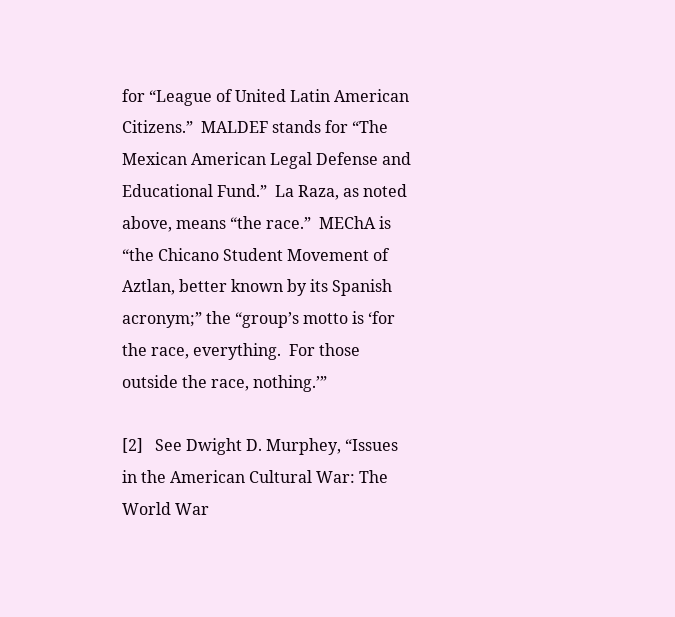for “League of United Latin American Citizens.”  MALDEF stands for “The Mexican American Legal Defense and Educational Fund.”  La Raza, as noted above, means “the race.”  MEChA is “the Chicano Student Movement of Aztlan, better known by its Spanish acronym;” the “group’s motto is ‘for the race, everything.  For those outside the race, nothing.’”

[2]   See Dwight D. Murphey, “Issues in the American Cultural War: The World War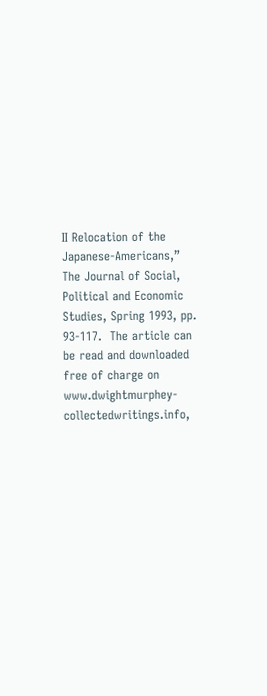II Relocation of the Japanese-Americans,” The Journal of Social, Political and Economic Studies, Spring 1993, pp. 93-117.  The article can be read and downloaded free of charge on www.dwightmurphey-collectedwritings.info,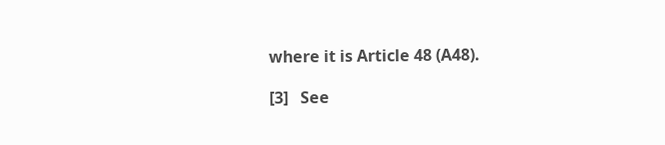where it is Article 48 (A48).

[3]   See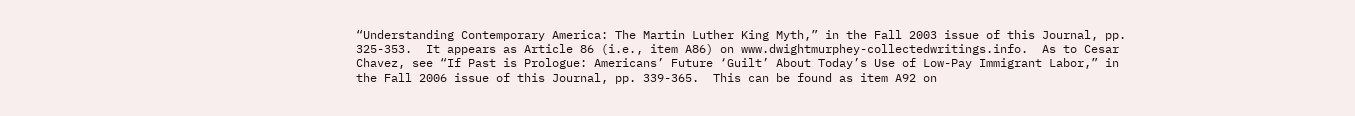“Understanding Contemporary America: The Martin Luther King Myth,” in the Fall 2003 issue of this Journal, pp. 325-353.  It appears as Article 86 (i.e., item A86) on www.dwightmurphey-collectedwritings.info.  As to Cesar Chavez, see “If Past is Prologue: Americans’ Future ‘Guilt’ About Today’s Use of Low-Pay Immigrant Labor,” in the Fall 2006 issue of this Journal, pp. 339-365.  This can be found as item A92 on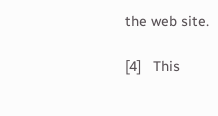the web site.

[4]   This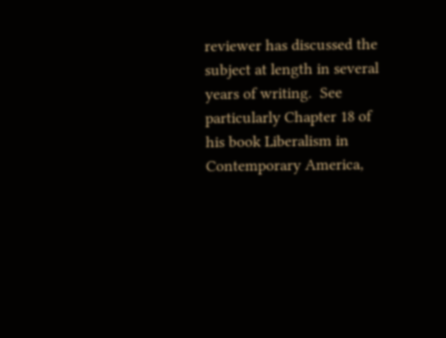reviewer has discussed the subject at length in several years of writing.  See particularly Chapter 18 of his book Liberalism in Contemporary America,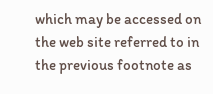which may be accessed on the web site referred to in the previous footnote as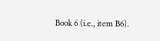Book 6 (i.e., item B6).